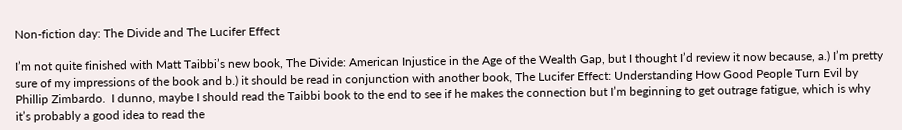Non-fiction day: The Divide and The Lucifer Effect

I’m not quite finished with Matt Taibbi’s new book, The Divide: American Injustice in the Age of the Wealth Gap, but I thought I’d review it now because, a.) I’m pretty sure of my impressions of the book and b.) it should be read in conjunction with another book, The Lucifer Effect: Understanding How Good People Turn Evil by Phillip Zimbardo.  I dunno, maybe I should read the Taibbi book to the end to see if he makes the connection but I’m beginning to get outrage fatigue, which is why it’s probably a good idea to read the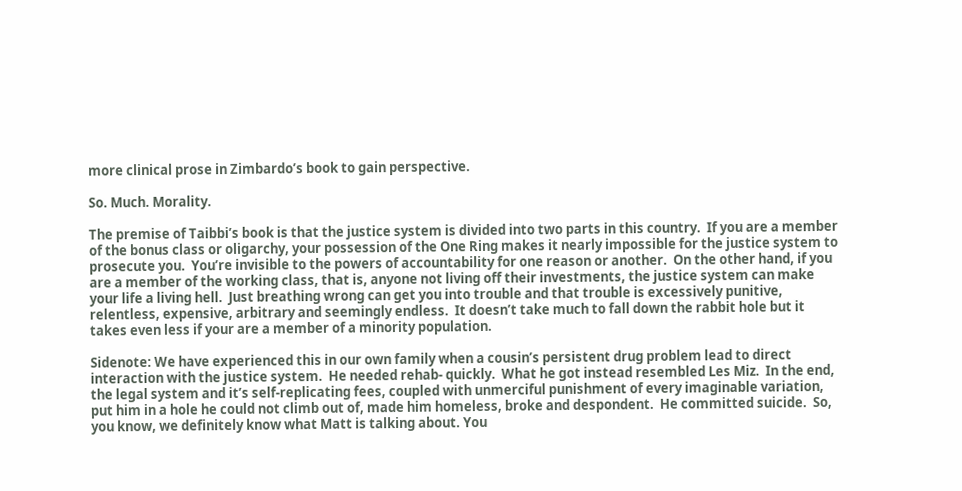more clinical prose in Zimbardo’s book to gain perspective.

So. Much. Morality.

The premise of Taibbi’s book is that the justice system is divided into two parts in this country.  If you are a member of the bonus class or oligarchy, your possession of the One Ring makes it nearly impossible for the justice system to prosecute you.  You’re invisible to the powers of accountability for one reason or another.  On the other hand, if you are a member of the working class, that is, anyone not living off their investments, the justice system can make your life a living hell.  Just breathing wrong can get you into trouble and that trouble is excessively punitive, relentless, expensive, arbitrary and seemingly endless.  It doesn’t take much to fall down the rabbit hole but it takes even less if your are a member of a minority population.

Sidenote: We have experienced this in our own family when a cousin’s persistent drug problem lead to direct interaction with the justice system.  He needed rehab- quickly.  What he got instead resembled Les Miz.  In the end, the legal system and it’s self-replicating fees, coupled with unmerciful punishment of every imaginable variation, put him in a hole he could not climb out of, made him homeless, broke and despondent.  He committed suicide.  So, you know, we definitely know what Matt is talking about. You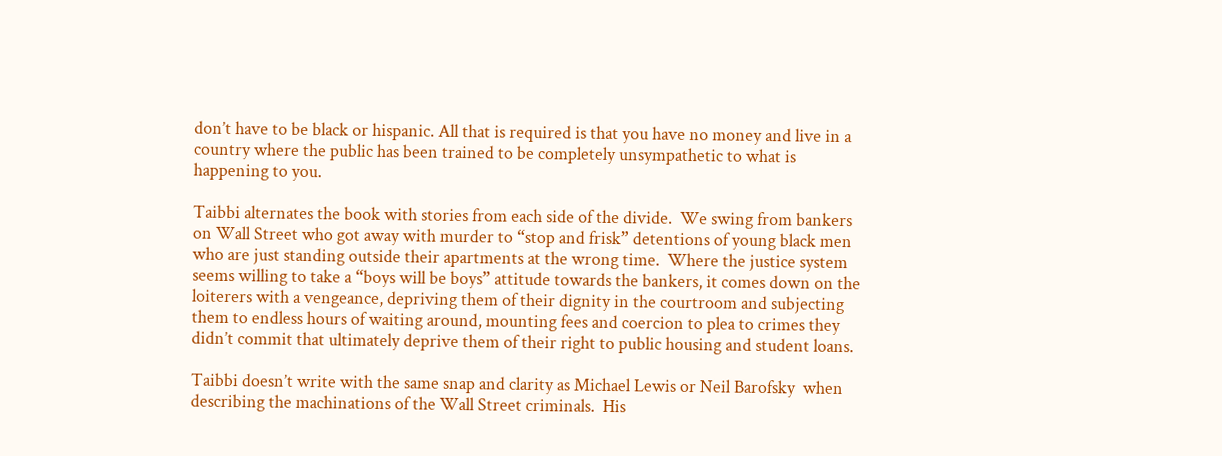don’t have to be black or hispanic. All that is required is that you have no money and live in a country where the public has been trained to be completely unsympathetic to what is happening to you.

Taibbi alternates the book with stories from each side of the divide.  We swing from bankers on Wall Street who got away with murder to “stop and frisk” detentions of young black men who are just standing outside their apartments at the wrong time.  Where the justice system seems willing to take a “boys will be boys” attitude towards the bankers, it comes down on the loiterers with a vengeance, depriving them of their dignity in the courtroom and subjecting them to endless hours of waiting around, mounting fees and coercion to plea to crimes they didn’t commit that ultimately deprive them of their right to public housing and student loans.

Taibbi doesn’t write with the same snap and clarity as Michael Lewis or Neil Barofsky  when describing the machinations of the Wall Street criminals.  His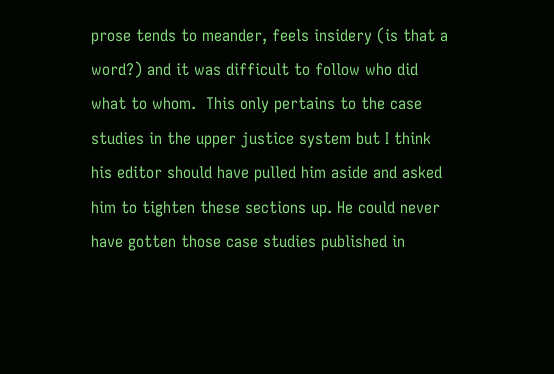prose tends to meander, feels insidery (is that a word?) and it was difficult to follow who did what to whom.  This only pertains to the case studies in the upper justice system but I think his editor should have pulled him aside and asked him to tighten these sections up. He could never have gotten those case studies published in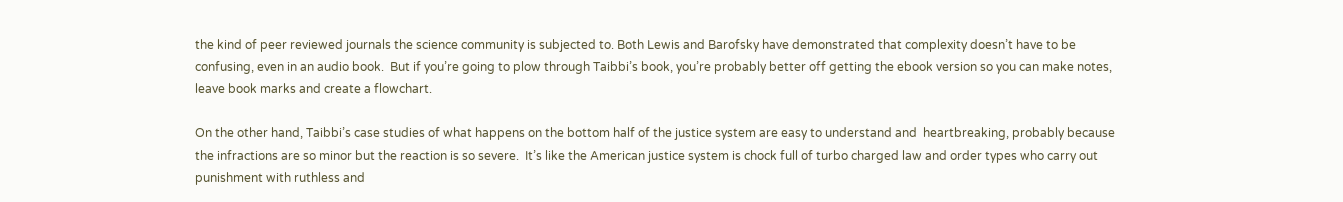the kind of peer reviewed journals the science community is subjected to. Both Lewis and Barofsky have demonstrated that complexity doesn’t have to be confusing, even in an audio book.  But if you’re going to plow through Taibbi’s book, you’re probably better off getting the ebook version so you can make notes, leave book marks and create a flowchart.

On the other hand, Taibbi’s case studies of what happens on the bottom half of the justice system are easy to understand and  heartbreaking, probably because the infractions are so minor but the reaction is so severe.  It’s like the American justice system is chock full of turbo charged law and order types who carry out punishment with ruthless and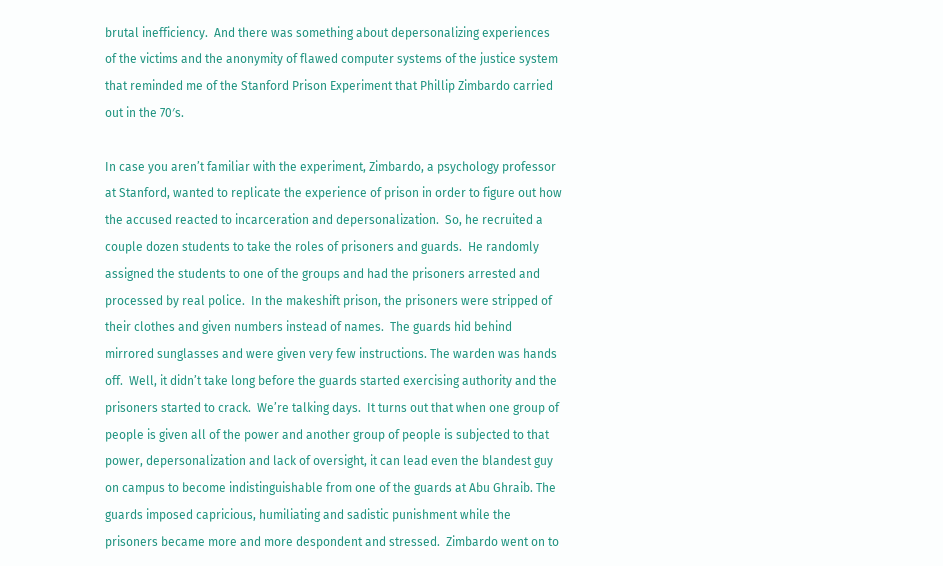brutal inefficiency.  And there was something about depersonalizing experiences of the victims and the anonymity of flawed computer systems of the justice system that reminded me of the Stanford Prison Experiment that Phillip Zimbardo carried out in the 70′s.

In case you aren’t familiar with the experiment, Zimbardo, a psychology professor at Stanford, wanted to replicate the experience of prison in order to figure out how the accused reacted to incarceration and depersonalization.  So, he recruited a couple dozen students to take the roles of prisoners and guards.  He randomly assigned the students to one of the groups and had the prisoners arrested and processed by real police.  In the makeshift prison, the prisoners were stripped of their clothes and given numbers instead of names.  The guards hid behind mirrored sunglasses and were given very few instructions. The warden was hands off.  Well, it didn’t take long before the guards started exercising authority and the prisoners started to crack.  We’re talking days.  It turns out that when one group of people is given all of the power and another group of people is subjected to that power, depersonalization and lack of oversight, it can lead even the blandest guy on campus to become indistinguishable from one of the guards at Abu Ghraib. The guards imposed capricious, humiliating and sadistic punishment while the prisoners became more and more despondent and stressed.  Zimbardo went on to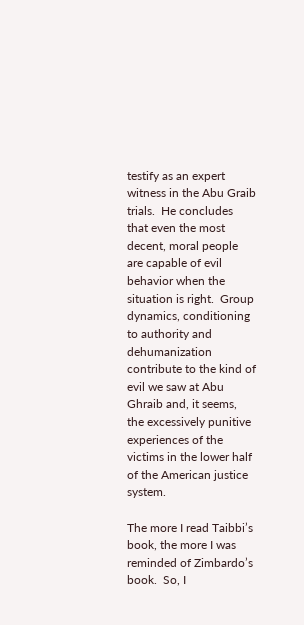testify as an expert witness in the Abu Graib trials.  He concludes that even the most decent, moral people are capable of evil behavior when the situation is right.  Group dynamics, conditioning to authority and dehumanization contribute to the kind of evil we saw at Abu Ghraib and, it seems, the excessively punitive experiences of the victims in the lower half of the American justice system.

The more I read Taibbi’s book, the more I was reminded of Zimbardo’s book.  So, I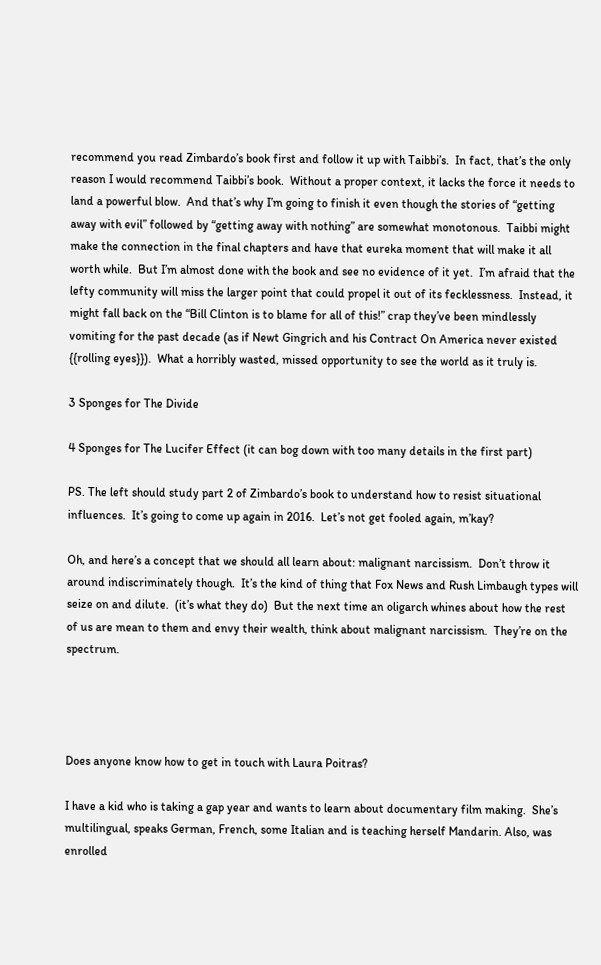recommend you read Zimbardo’s book first and follow it up with Taibbi’s.  In fact, that’s the only reason I would recommend Taibbi’s book.  Without a proper context, it lacks the force it needs to land a powerful blow.  And that’s why I’m going to finish it even though the stories of “getting away with evil” followed by “getting away with nothing” are somewhat monotonous.  Taibbi might make the connection in the final chapters and have that eureka moment that will make it all worth while.  But I’m almost done with the book and see no evidence of it yet.  I’m afraid that the lefty community will miss the larger point that could propel it out of its fecklessness.  Instead, it might fall back on the “Bill Clinton is to blame for all of this!” crap they’ve been mindlessly vomiting for the past decade (as if Newt Gingrich and his Contract On America never existed {{rolling eyes}}).  What a horribly wasted, missed opportunity to see the world as it truly is.

3 Sponges for The Divide

4 Sponges for The Lucifer Effect (it can bog down with too many details in the first part)

PS. The left should study part 2 of Zimbardo’s book to understand how to resist situational influences.  It’s going to come up again in 2016.  Let’s not get fooled again, m’kay?

Oh, and here’s a concept that we should all learn about: malignant narcissism.  Don’t throw it around indiscriminately though.  It’s the kind of thing that Fox News and Rush Limbaugh types will seize on and dilute.  (it’s what they do)  But the next time an oligarch whines about how the rest of us are mean to them and envy their wealth, think about malignant narcissism.  They’re on the spectrum.




Does anyone know how to get in touch with Laura Poitras?

I have a kid who is taking a gap year and wants to learn about documentary film making.  She’s multilingual, speaks German, French, some Italian and is teaching herself Mandarin. Also, was enrolled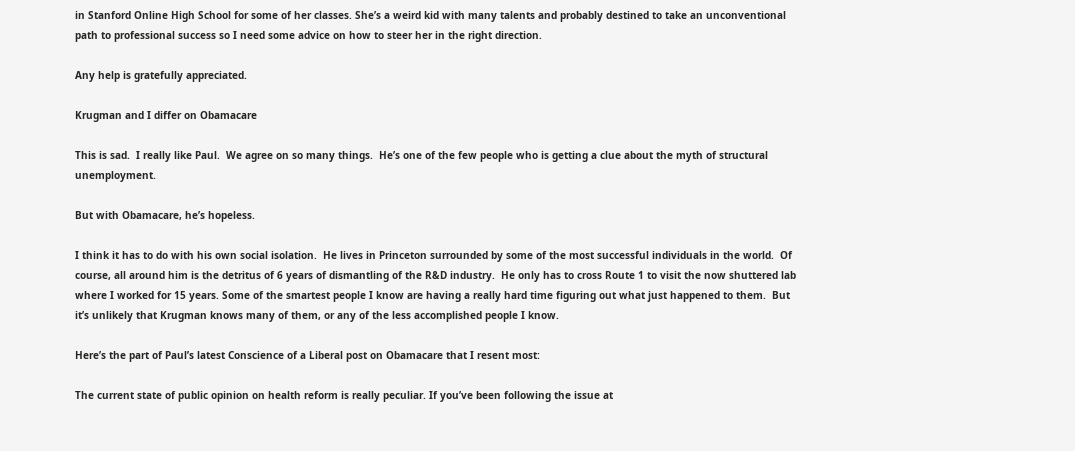in Stanford Online High School for some of her classes. She’s a weird kid with many talents and probably destined to take an unconventional path to professional success so I need some advice on how to steer her in the right direction.

Any help is gratefully appreciated.

Krugman and I differ on Obamacare

This is sad.  I really like Paul.  We agree on so many things.  He’s one of the few people who is getting a clue about the myth of structural unemployment.

But with Obamacare, he’s hopeless.

I think it has to do with his own social isolation.  He lives in Princeton surrounded by some of the most successful individuals in the world.  Of course, all around him is the detritus of 6 years of dismantling of the R&D industry.  He only has to cross Route 1 to visit the now shuttered lab where I worked for 15 years. Some of the smartest people I know are having a really hard time figuring out what just happened to them.  But it’s unlikely that Krugman knows many of them, or any of the less accomplished people I know.

Here’s the part of Paul’s latest Conscience of a Liberal post on Obamacare that I resent most:

The current state of public opinion on health reform is really peculiar. If you’ve been following the issue at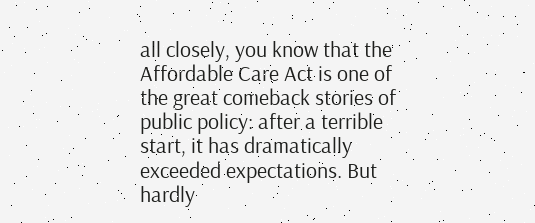all closely, you know that the Affordable Care Act is one of the great comeback stories of public policy: after a terrible start, it has dramatically exceeded expectations. But hardly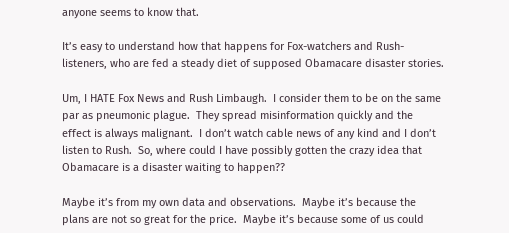anyone seems to know that.

It’s easy to understand how that happens for Fox-watchers and Rush-listeners, who are fed a steady diet of supposed Obamacare disaster stories.

Um, I HATE Fox News and Rush Limbaugh.  I consider them to be on the same par as pneumonic plague.  They spread misinformation quickly and the effect is always malignant.  I don’t watch cable news of any kind and I don’t listen to Rush.  So, where could I have possibly gotten the crazy idea that Obamacare is a disaster waiting to happen??

Maybe it’s from my own data and observations.  Maybe it’s because the plans are not so great for the price.  Maybe it’s because some of us could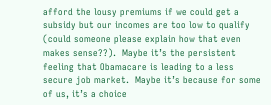afford the lousy premiums if we could get a subsidy but our incomes are too low to qualify (could someone please explain how that even makes sense??).  Maybe it’s the persistent feeling that Obamacare is leading to a less secure job market.  Maybe it’s because for some of us, it’s a choice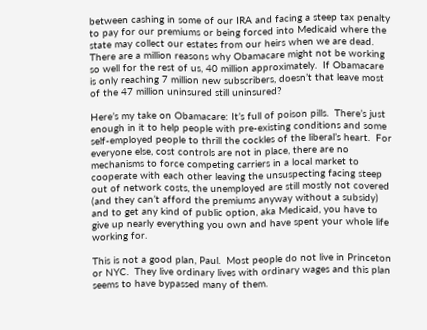between cashing in some of our IRA and facing a steep tax penalty to pay for our premiums or being forced into Medicaid where the state may collect our estates from our heirs when we are dead.  There are a million reasons why Obamacare might not be working so well for the rest of us, 40 million approximately.  If Obamacare is only reaching 7 million new subscribers, doesn’t that leave most of the 47 million uninsured still uninsured?

Here’s my take on Obamacare: It’s full of poison pills.  There’s just enough in it to help people with pre-existing conditions and some self-employed people to thrill the cockles of the liberal’s heart.  For everyone else, cost controls are not in place, there are no mechanisms to force competing carriers in a local market to cooperate with each other leaving the unsuspecting facing steep out of network costs, the unemployed are still mostly not covered (and they can’t afford the premiums anyway without a subsidy) and to get any kind of public option, aka Medicaid, you have to give up nearly everything you own and have spent your whole life working for.

This is not a good plan, Paul.  Most people do not live in Princeton or NYC.  They live ordinary lives with ordinary wages and this plan seems to have bypassed many of them.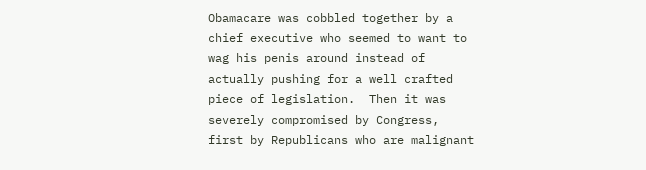Obamacare was cobbled together by a chief executive who seemed to want to wag his penis around instead of actually pushing for a well crafted piece of legislation.  Then it was severely compromised by Congress, first by Republicans who are malignant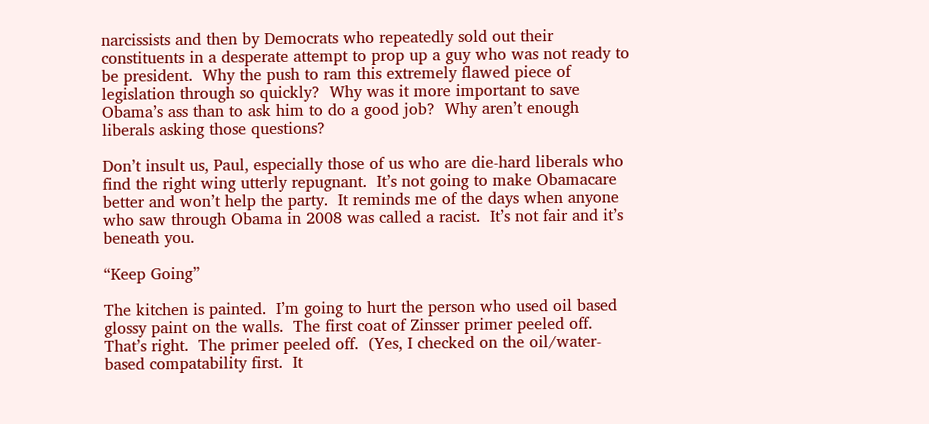narcissists and then by Democrats who repeatedly sold out their constituents in a desperate attempt to prop up a guy who was not ready to be president.  Why the push to ram this extremely flawed piece of legislation through so quickly?  Why was it more important to save Obama’s ass than to ask him to do a good job?  Why aren’t enough liberals asking those questions?

Don’t insult us, Paul, especially those of us who are die-hard liberals who find the right wing utterly repugnant.  It’s not going to make Obamacare better and won’t help the party.  It reminds me of the days when anyone who saw through Obama in 2008 was called a racist.  It’s not fair and it’s beneath you.

“Keep Going”

The kitchen is painted.  I’m going to hurt the person who used oil based glossy paint on the walls.  The first coat of Zinsser primer peeled off.  That’s right.  The primer peeled off.  (Yes, I checked on the oil/water-based compatability first.  It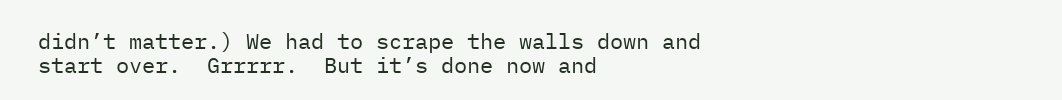didn’t matter.) We had to scrape the walls down and start over.  Grrrrr.  But it’s done now and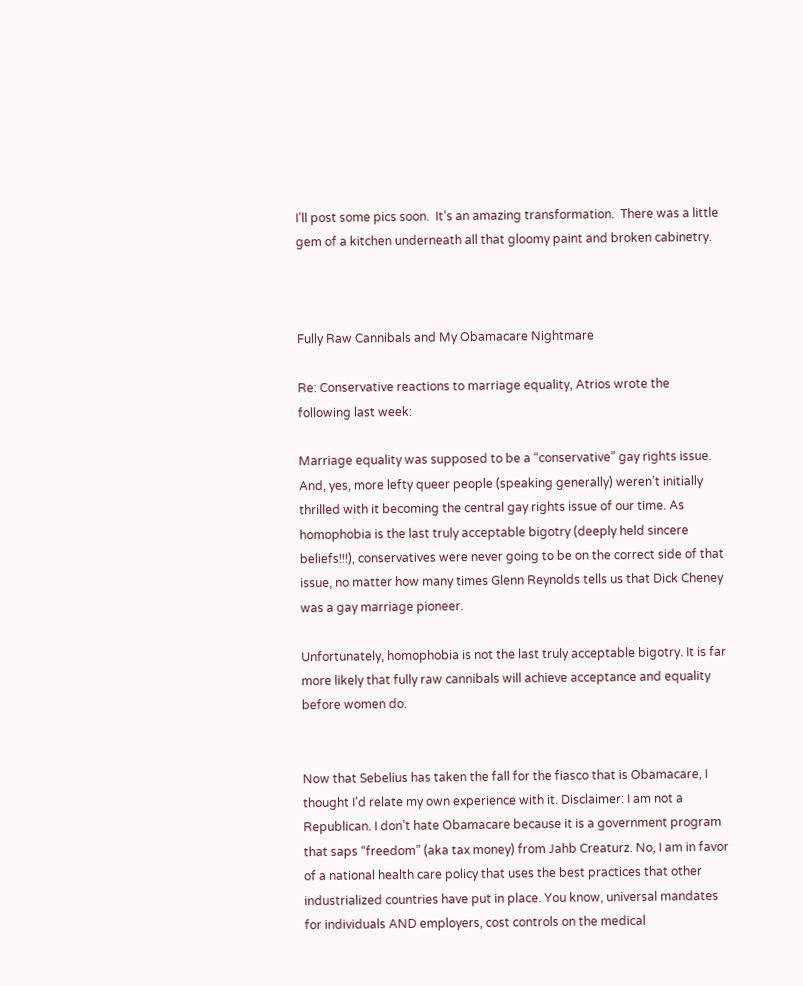I’ll post some pics soon.  It’s an amazing transformation.  There was a little gem of a kitchen underneath all that gloomy paint and broken cabinetry.



Fully Raw Cannibals and My Obamacare Nightmare

Re: Conservative reactions to marriage equality, Atrios wrote the following last week:

Marriage equality was supposed to be a “conservative” gay rights issue. And, yes, more lefty queer people (speaking generally) weren’t initially thrilled with it becoming the central gay rights issue of our time. As homophobia is the last truly acceptable bigotry (deeply held sincere beliefs!!!), conservatives were never going to be on the correct side of that issue, no matter how many times Glenn Reynolds tells us that Dick Cheney was a gay marriage pioneer.

Unfortunately, homophobia is not the last truly acceptable bigotry. It is far more likely that fully raw cannibals will achieve acceptance and equality before women do.


Now that Sebelius has taken the fall for the fiasco that is Obamacare, I thought I’d relate my own experience with it. Disclaimer: I am not a Republican. I don’t hate Obamacare because it is a government program that saps “freedom” (aka tax money) from Jahb Creaturz. No, I am in favor of a national health care policy that uses the best practices that other industrialized countries have put in place. You know, universal mandates for individuals AND employers, cost controls on the medical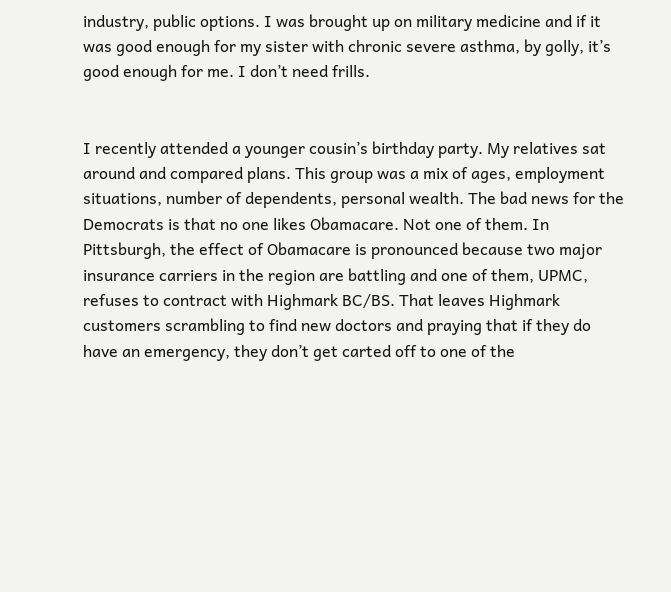industry, public options. I was brought up on military medicine and if it was good enough for my sister with chronic severe asthma, by golly, it’s good enough for me. I don’t need frills.


I recently attended a younger cousin’s birthday party. My relatives sat around and compared plans. This group was a mix of ages, employment situations, number of dependents, personal wealth. The bad news for the Democrats is that no one likes Obamacare. Not one of them. In Pittsburgh, the effect of Obamacare is pronounced because two major insurance carriers in the region are battling and one of them, UPMC, refuses to contract with Highmark BC/BS. That leaves Highmark customers scrambling to find new doctors and praying that if they do have an emergency, they don’t get carted off to one of the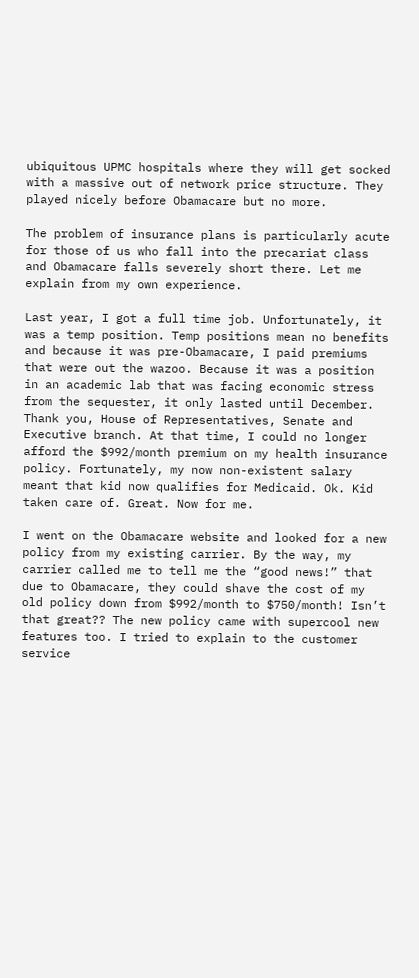ubiquitous UPMC hospitals where they will get socked with a massive out of network price structure. They played nicely before Obamacare but no more.

The problem of insurance plans is particularly acute for those of us who fall into the precariat class and Obamacare falls severely short there. Let me explain from my own experience.

Last year, I got a full time job. Unfortunately, it was a temp position. Temp positions mean no benefits and because it was pre-Obamacare, I paid premiums that were out the wazoo. Because it was a position in an academic lab that was facing economic stress from the sequester, it only lasted until December. Thank you, House of Representatives, Senate and Executive branch. At that time, I could no longer afford the $992/month premium on my health insurance policy. Fortunately, my now non-existent salary meant that kid now qualifies for Medicaid. Ok. Kid taken care of. Great. Now for me.

I went on the Obamacare website and looked for a new policy from my existing carrier. By the way, my carrier called me to tell me the “good news!” that due to Obamacare, they could shave the cost of my old policy down from $992/month to $750/month! Isn’t that great?? The new policy came with supercool new features too. I tried to explain to the customer service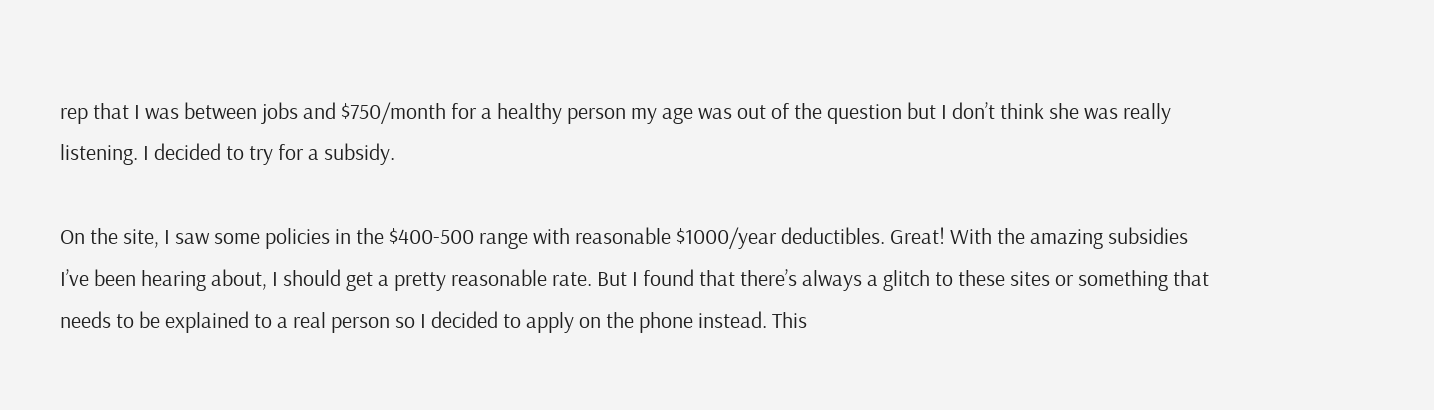rep that I was between jobs and $750/month for a healthy person my age was out of the question but I don’t think she was really listening. I decided to try for a subsidy.

On the site, I saw some policies in the $400-500 range with reasonable $1000/year deductibles. Great! With the amazing subsidies I’ve been hearing about, I should get a pretty reasonable rate. But I found that there’s always a glitch to these sites or something that needs to be explained to a real person so I decided to apply on the phone instead. This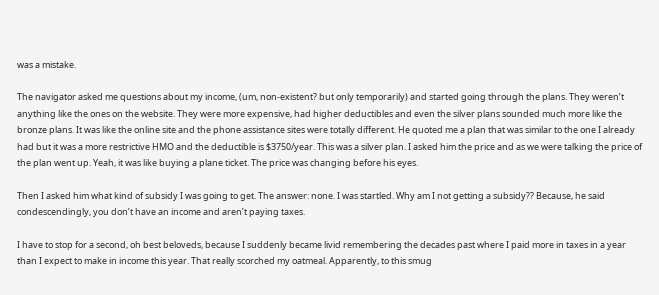was a mistake.

The navigator asked me questions about my income, (um, non-existent? but only temporarily) and started going through the plans. They weren’t anything like the ones on the website. They were more expensive, had higher deductibles and even the silver plans sounded much more like the bronze plans. It was like the online site and the phone assistance sites were totally different. He quoted me a plan that was similar to the one I already had but it was a more restrictive HMO and the deductible is $3750/year. This was a silver plan. I asked him the price and as we were talking the price of the plan went up. Yeah, it was like buying a plane ticket. The price was changing before his eyes.

Then I asked him what kind of subsidy I was going to get. The answer: none. I was startled. Why am I not getting a subsidy?? Because, he said condescendingly, you don’t have an income and aren’t paying taxes.

I have to stop for a second, oh best beloveds, because I suddenly became livid remembering the decades past where I paid more in taxes in a year than I expect to make in income this year. That really scorched my oatmeal. Apparently, to this smug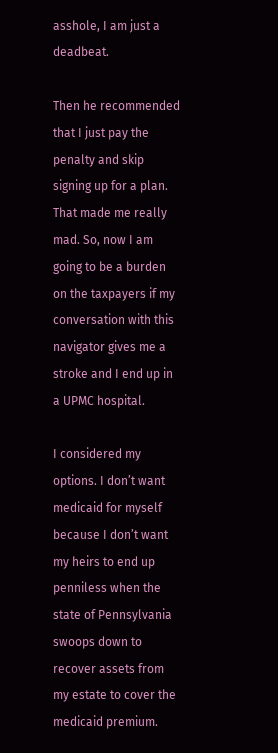asshole, I am just a deadbeat.

Then he recommended that I just pay the penalty and skip signing up for a plan. That made me really mad. So, now I am going to be a burden on the taxpayers if my conversation with this navigator gives me a stroke and I end up in a UPMC hospital.

I considered my options. I don’t want medicaid for myself because I don’t want my heirs to end up penniless when the state of Pennsylvania swoops down to recover assets from my estate to cover the medicaid premium.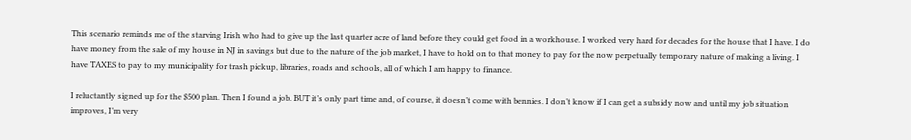This scenario reminds me of the starving Irish who had to give up the last quarter acre of land before they could get food in a workhouse. I worked very hard for decades for the house that I have. I do have money from the sale of my house in NJ in savings but due to the nature of the job market, I have to hold on to that money to pay for the now perpetually temporary nature of making a living. I have TAXES to pay to my municipality for trash pickup, libraries, roads and schools, all of which I am happy to finance.

I reluctantly signed up for the $500 plan. Then I found a job. BUT it’s only part time and, of course, it doesn’t come with bennies. I don’t know if I can get a subsidy now and until my job situation improves, I’m very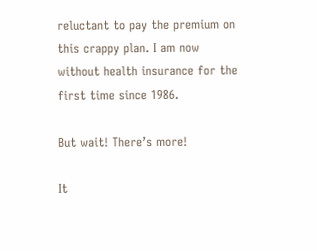reluctant to pay the premium on this crappy plan. I am now without health insurance for the first time since 1986.

But wait! There’s more!

It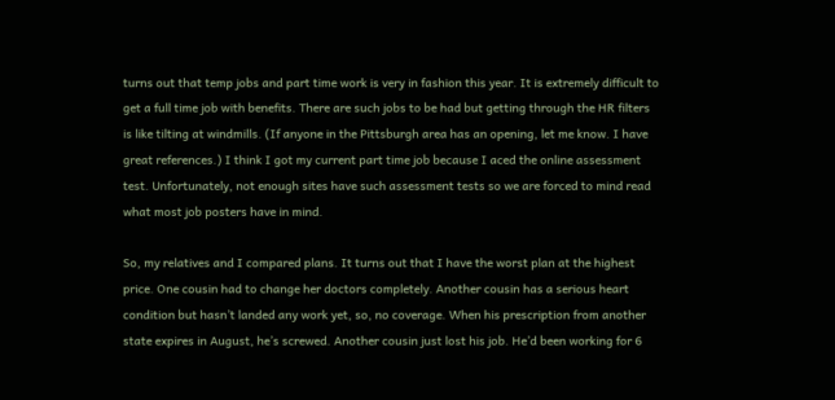turns out that temp jobs and part time work is very in fashion this year. It is extremely difficult to get a full time job with benefits. There are such jobs to be had but getting through the HR filters is like tilting at windmills. (If anyone in the Pittsburgh area has an opening, let me know. I have great references.) I think I got my current part time job because I aced the online assessment test. Unfortunately, not enough sites have such assessment tests so we are forced to mind read what most job posters have in mind.

So, my relatives and I compared plans. It turns out that I have the worst plan at the highest price. One cousin had to change her doctors completely. Another cousin has a serious heart condition but hasn’t landed any work yet, so, no coverage. When his prescription from another state expires in August, he’s screwed. Another cousin just lost his job. He’d been working for 6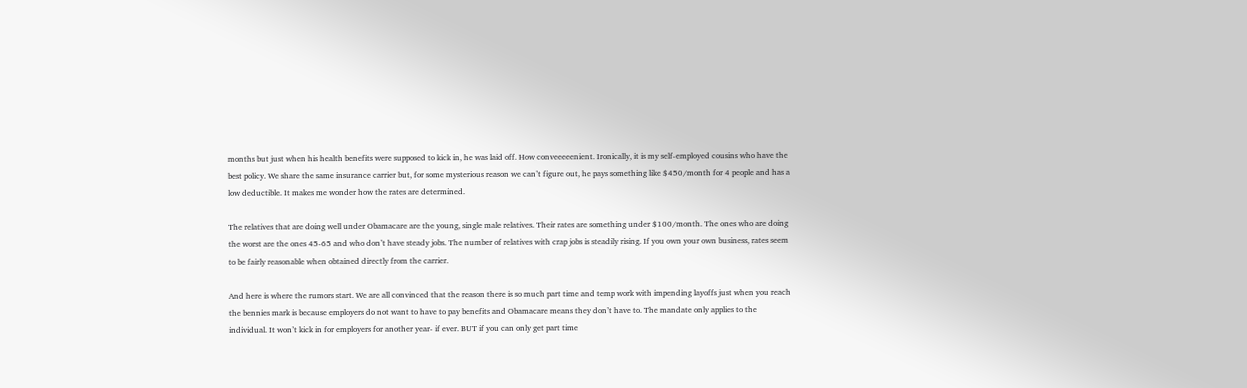months but just when his health benefits were supposed to kick in, he was laid off. How conveeeeenient. Ironically, it is my self-employed cousins who have the best policy. We share the same insurance carrier but, for some mysterious reason we can’t figure out, he pays something like $450/month for 4 people and has a low deductible. It makes me wonder how the rates are determined.

The relatives that are doing well under Obamacare are the young, single male relatives. Their rates are something under $100/month. The ones who are doing the worst are the ones 45-65 and who don’t have steady jobs. The number of relatives with crap jobs is steadily rising. If you own your own business, rates seem to be fairly reasonable when obtained directly from the carrier.

And here is where the rumors start. We are all convinced that the reason there is so much part time and temp work with impending layoffs just when you reach the bennies mark is because employers do not want to have to pay benefits and Obamacare means they don’t have to. The mandate only applies to the individual. It won’t kick in for employers for another year- if ever. BUT if you can only get part time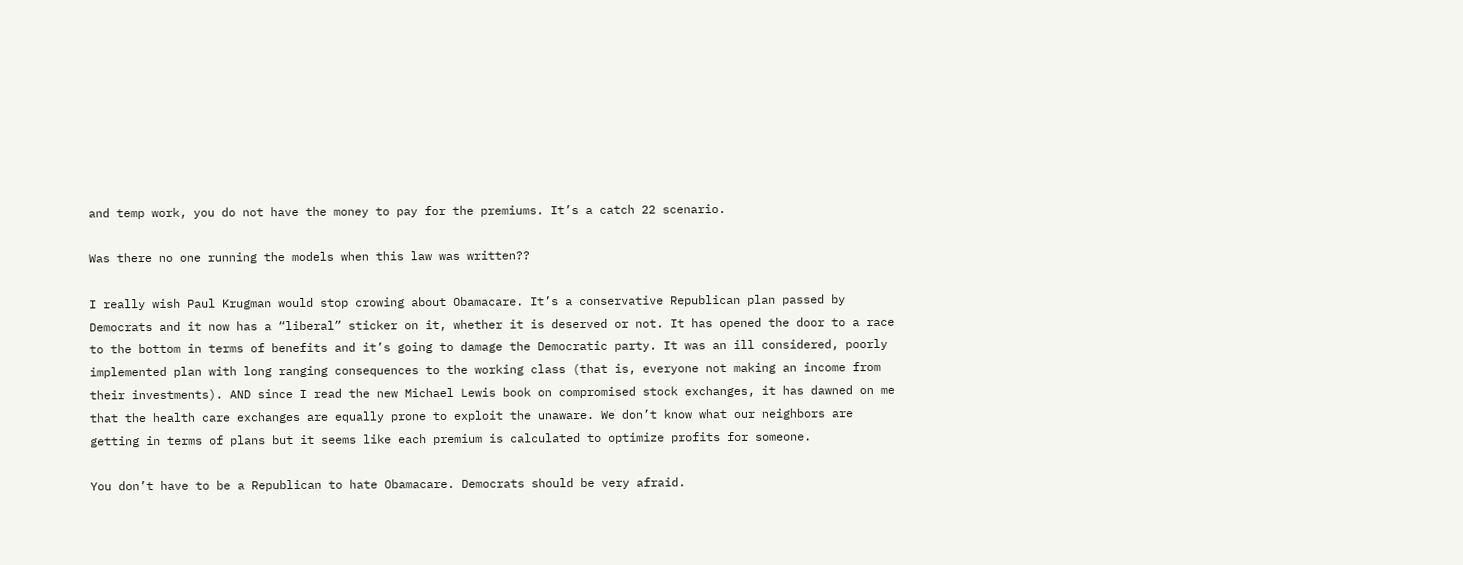and temp work, you do not have the money to pay for the premiums. It’s a catch 22 scenario.

Was there no one running the models when this law was written??

I really wish Paul Krugman would stop crowing about Obamacare. It’s a conservative Republican plan passed by Democrats and it now has a “liberal” sticker on it, whether it is deserved or not. It has opened the door to a race to the bottom in terms of benefits and it’s going to damage the Democratic party. It was an ill considered, poorly implemented plan with long ranging consequences to the working class (that is, everyone not making an income from their investments). AND since I read the new Michael Lewis book on compromised stock exchanges, it has dawned on me that the health care exchanges are equally prone to exploit the unaware. We don’t know what our neighbors are getting in terms of plans but it seems like each premium is calculated to optimize profits for someone.

You don’t have to be a Republican to hate Obamacare. Democrats should be very afraid.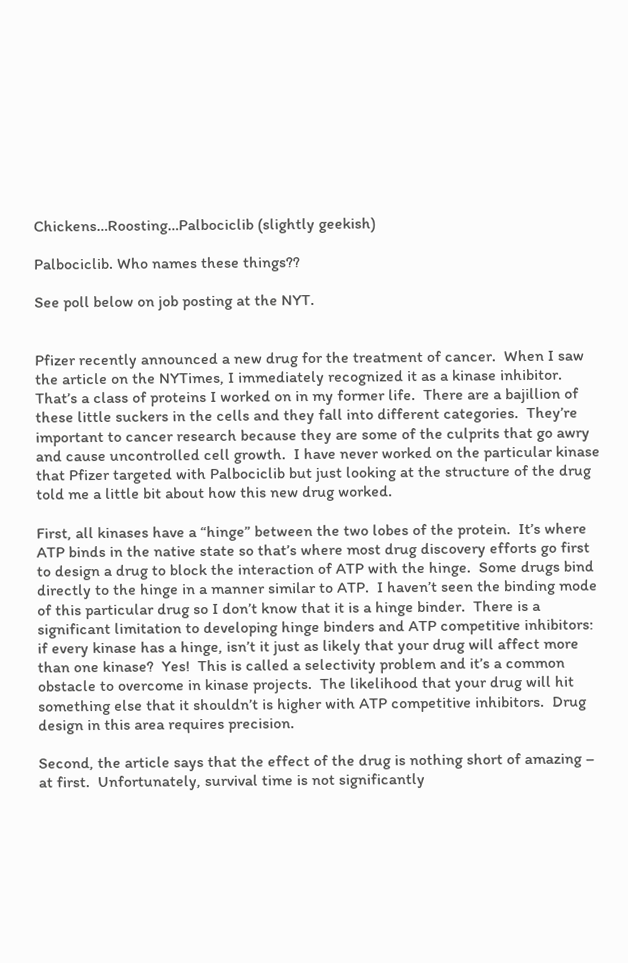Chickens…Roosting…Palbociclib (slightly geekish)

Palbociclib. Who names these things??

See poll below on job posting at the NYT.


Pfizer recently announced a new drug for the treatment of cancer.  When I saw the article on the NYTimes, I immediately recognized it as a kinase inhibitor.  That’s a class of proteins I worked on in my former life.  There are a bajillion of these little suckers in the cells and they fall into different categories.  They’re important to cancer research because they are some of the culprits that go awry and cause uncontrolled cell growth.  I have never worked on the particular kinase that Pfizer targeted with Palbociclib but just looking at the structure of the drug told me a little bit about how this new drug worked.

First, all kinases have a “hinge” between the two lobes of the protein.  It’s where ATP binds in the native state so that’s where most drug discovery efforts go first to design a drug to block the interaction of ATP with the hinge.  Some drugs bind directly to the hinge in a manner similar to ATP.  I haven’t seen the binding mode of this particular drug so I don’t know that it is a hinge binder.  There is a significant limitation to developing hinge binders and ATP competitive inhibitors: if every kinase has a hinge, isn’t it just as likely that your drug will affect more than one kinase?  Yes!  This is called a selectivity problem and it’s a common obstacle to overcome in kinase projects.  The likelihood that your drug will hit something else that it shouldn’t is higher with ATP competitive inhibitors.  Drug design in this area requires precision.

Second, the article says that the effect of the drug is nothing short of amazing – at first.  Unfortunately, survival time is not significantly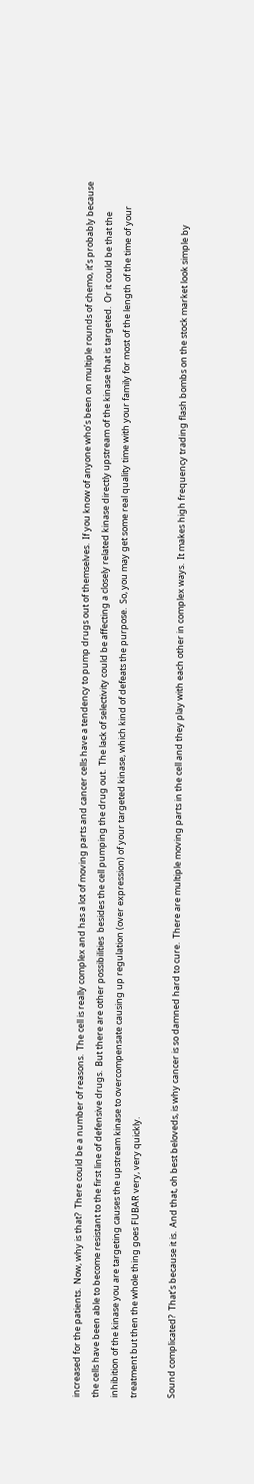increased for the patients.  Now, why is that?  There could be a number of reasons.  The cell is really complex and has a lot of moving parts and cancer cells have a tendency to pump drugs out of themselves.  If you know of anyone who’s been on multiple rounds of chemo, it’s probably because the cells have been able to become resistant to the first line of defensive drugs.  But there are other possibilities  besides the cell pumping the drug out.  The lack of selectivity could be affecting a closely related kinase directly upstream of the kinase that is targeted.  Or it could be that the inhibition of the kinase you are targeting causes the upstream kinase to overcompensate causing up regulation (over expression) of your targeted kinase, which kind of defeats the purpose.  So, you may get some real quality time with your family for most of the length of the time of your treatment but then the whole thing goes FUBAR very, very quickly.

Sound complicated?  That’s because it is.  And that, oh best beloveds, is why cancer is so damned hard to cure.  There are multiple moving parts in the cell and they play with each other in complex ways.  It makes high frequency trading flash bombs on the stock market look simple by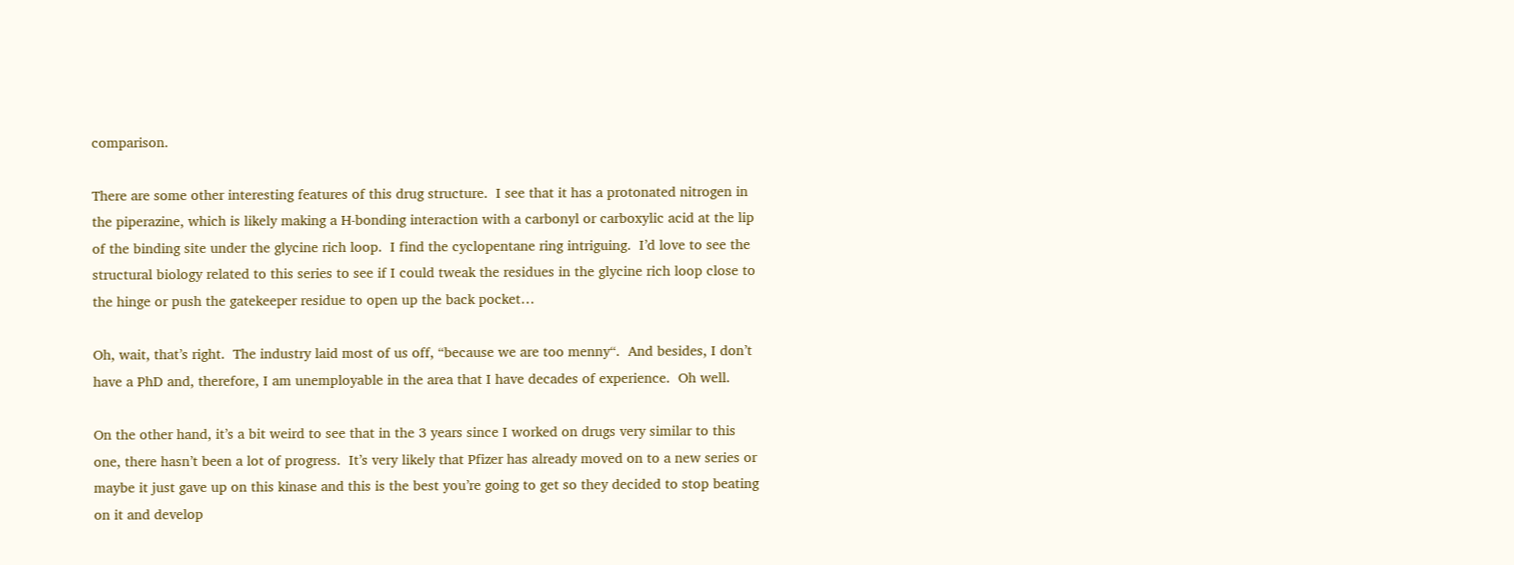comparison.

There are some other interesting features of this drug structure.  I see that it has a protonated nitrogen in the piperazine, which is likely making a H-bonding interaction with a carbonyl or carboxylic acid at the lip of the binding site under the glycine rich loop.  I find the cyclopentane ring intriguing.  I’d love to see the structural biology related to this series to see if I could tweak the residues in the glycine rich loop close to the hinge or push the gatekeeper residue to open up the back pocket…

Oh, wait, that’s right.  The industry laid most of us off, “because we are too menny“.  And besides, I don’t have a PhD and, therefore, I am unemployable in the area that I have decades of experience.  Oh well.

On the other hand, it’s a bit weird to see that in the 3 years since I worked on drugs very similar to this one, there hasn’t been a lot of progress.  It’s very likely that Pfizer has already moved on to a new series or maybe it just gave up on this kinase and this is the best you’re going to get so they decided to stop beating on it and develop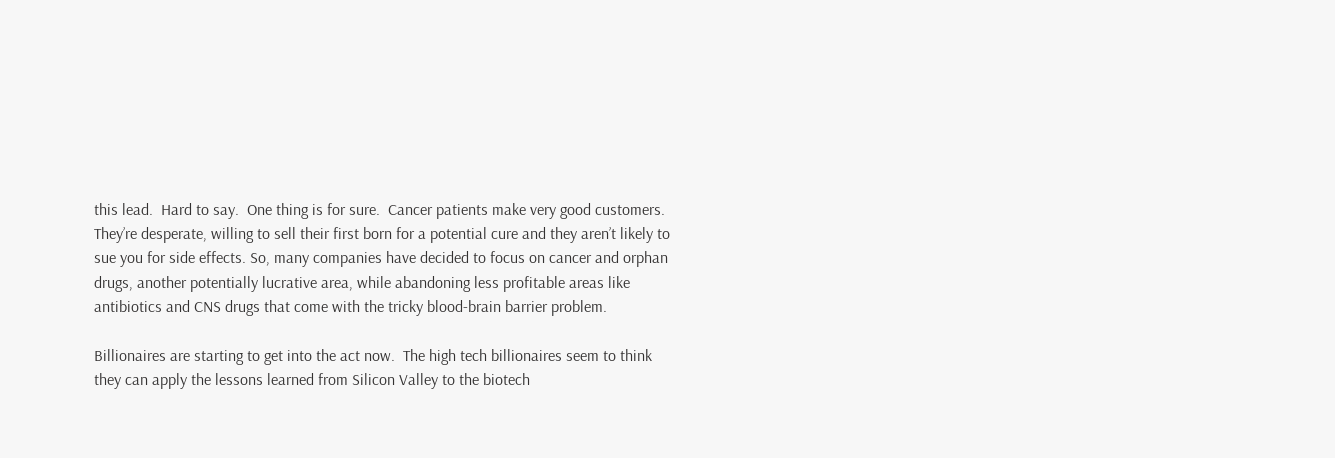this lead.  Hard to say.  One thing is for sure.  Cancer patients make very good customers.  They’re desperate, willing to sell their first born for a potential cure and they aren’t likely to sue you for side effects. So, many companies have decided to focus on cancer and orphan drugs, another potentially lucrative area, while abandoning less profitable areas like antibiotics and CNS drugs that come with the tricky blood-brain barrier problem.

Billionaires are starting to get into the act now.  The high tech billionaires seem to think they can apply the lessons learned from Silicon Valley to the biotech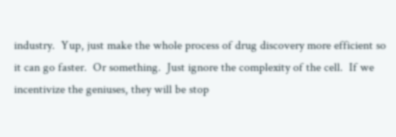industry.  Yup, just make the whole process of drug discovery more efficient so it can go faster.  Or something.  Just ignore the complexity of the cell.  If we incentivize the geniuses, they will be stop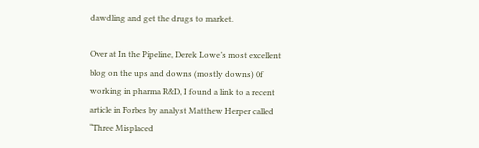dawdling and get the drugs to market.

Over at In the Pipeline, Derek Lowe’s most excellent blog on the ups and downs (mostly downs) 0f working in pharma R&D, I found a link to a recent article in Forbes by analyst Matthew Herper called “Three Misplaced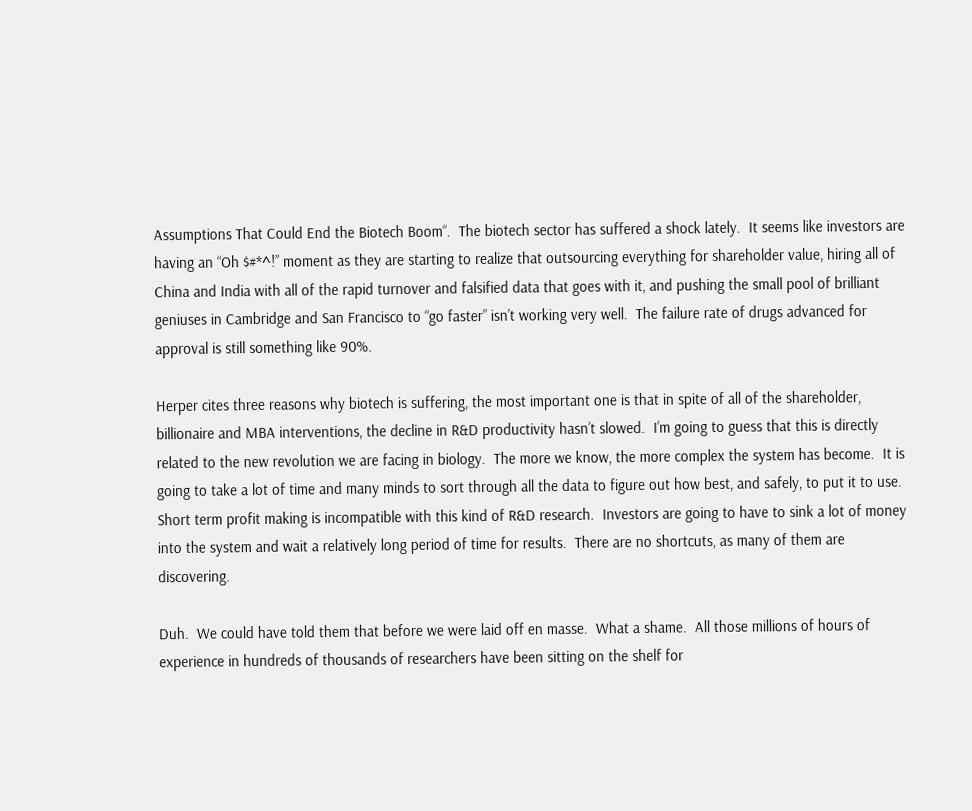Assumptions That Could End the Biotech Boom“.  The biotech sector has suffered a shock lately.  It seems like investors are having an “Oh $#*^!” moment as they are starting to realize that outsourcing everything for shareholder value, hiring all of China and India with all of the rapid turnover and falsified data that goes with it, and pushing the small pool of brilliant geniuses in Cambridge and San Francisco to “go faster” isn’t working very well.  The failure rate of drugs advanced for approval is still something like 90%.

Herper cites three reasons why biotech is suffering, the most important one is that in spite of all of the shareholder, billionaire and MBA interventions, the decline in R&D productivity hasn’t slowed.  I’m going to guess that this is directly related to the new revolution we are facing in biology.  The more we know, the more complex the system has become.  It is going to take a lot of time and many minds to sort through all the data to figure out how best, and safely, to put it to use.  Short term profit making is incompatible with this kind of R&D research.  Investors are going to have to sink a lot of money into the system and wait a relatively long period of time for results.  There are no shortcuts, as many of them are discovering.

Duh.  We could have told them that before we were laid off en masse.  What a shame.  All those millions of hours of experience in hundreds of thousands of researchers have been sitting on the shelf for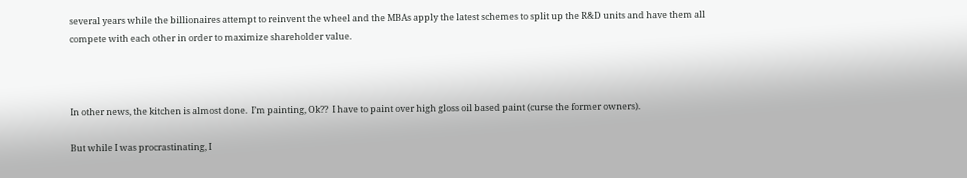several years while the billionaires attempt to reinvent the wheel and the MBAs apply the latest schemes to split up the R&D units and have them all compete with each other in order to maximize shareholder value.



In other news, the kitchen is almost done.  I’m painting, Ok??  I have to paint over high gloss oil based paint (curse the former owners).

But while I was procrastinating, I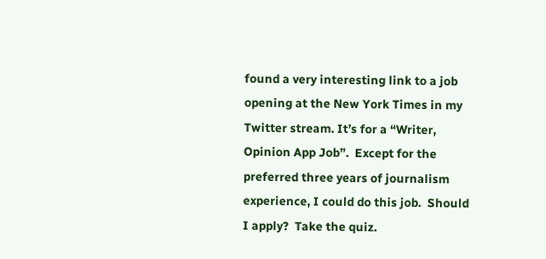found a very interesting link to a job opening at the New York Times in my Twitter stream. It’s for a “Writer, Opinion App Job”.  Except for the preferred three years of journalism experience, I could do this job.  Should I apply?  Take the quiz.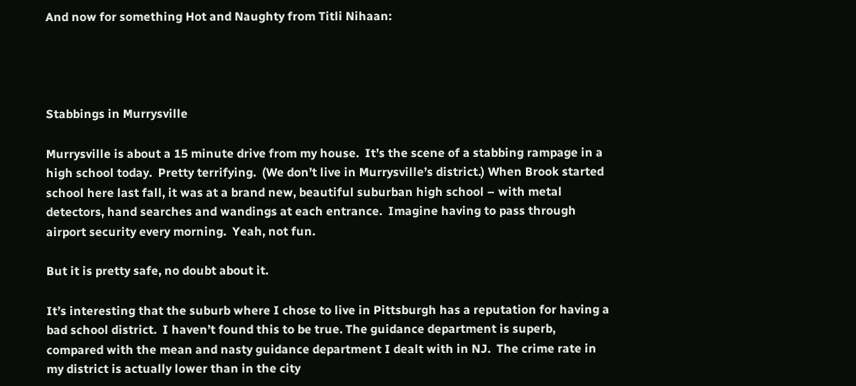And now for something Hot and Naughty from Titli Nihaan:




Stabbings in Murrysville

Murrysville is about a 15 minute drive from my house.  It’s the scene of a stabbing rampage in a high school today.  Pretty terrifying.  (We don’t live in Murrysville’s district.) When Brook started school here last fall, it was at a brand new, beautiful suburban high school – with metal detectors, hand searches and wandings at each entrance.  Imagine having to pass through airport security every morning.  Yeah, not fun.

But it is pretty safe, no doubt about it.

It’s interesting that the suburb where I chose to live in Pittsburgh has a reputation for having a bad school district.  I haven’t found this to be true. The guidance department is superb, compared with the mean and nasty guidance department I dealt with in NJ.  The crime rate in my district is actually lower than in the city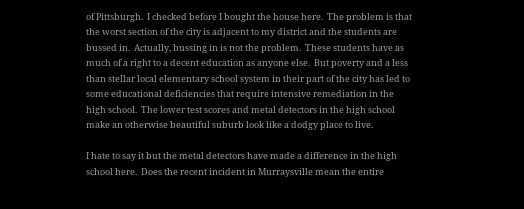of Pittsburgh.  I checked before I bought the house here.  The problem is that the worst section of the city is adjacent to my district and the students are bussed in.  Actually, bussing in is not the problem.  These students have as much of a right to a decent education as anyone else.  But poverty and a less than stellar local elementary school system in their part of the city has led to some educational deficiencies that require intensive remediation in the high school.  The lower test scores and metal detectors in the high school make an otherwise beautiful suburb look like a dodgy place to live.

I hate to say it but the metal detectors have made a difference in the high school here.  Does the recent incident in Murraysville mean the entire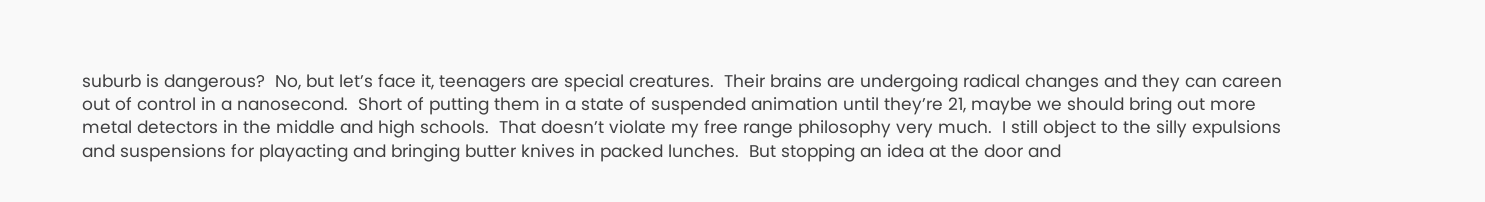suburb is dangerous?  No, but let’s face it, teenagers are special creatures.  Their brains are undergoing radical changes and they can careen out of control in a nanosecond.  Short of putting them in a state of suspended animation until they’re 21, maybe we should bring out more metal detectors in the middle and high schools.  That doesn’t violate my free range philosophy very much.  I still object to the silly expulsions and suspensions for playacting and bringing butter knives in packed lunches.  But stopping an idea at the door and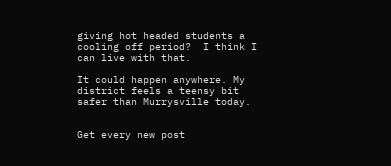giving hot headed students a cooling off period?  I think I can live with that.

It could happen anywhere. My district feels a teensy bit safer than Murrysville today.


Get every new post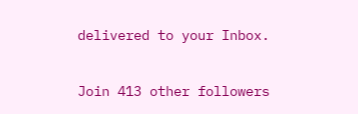delivered to your Inbox.

Join 413 other followers